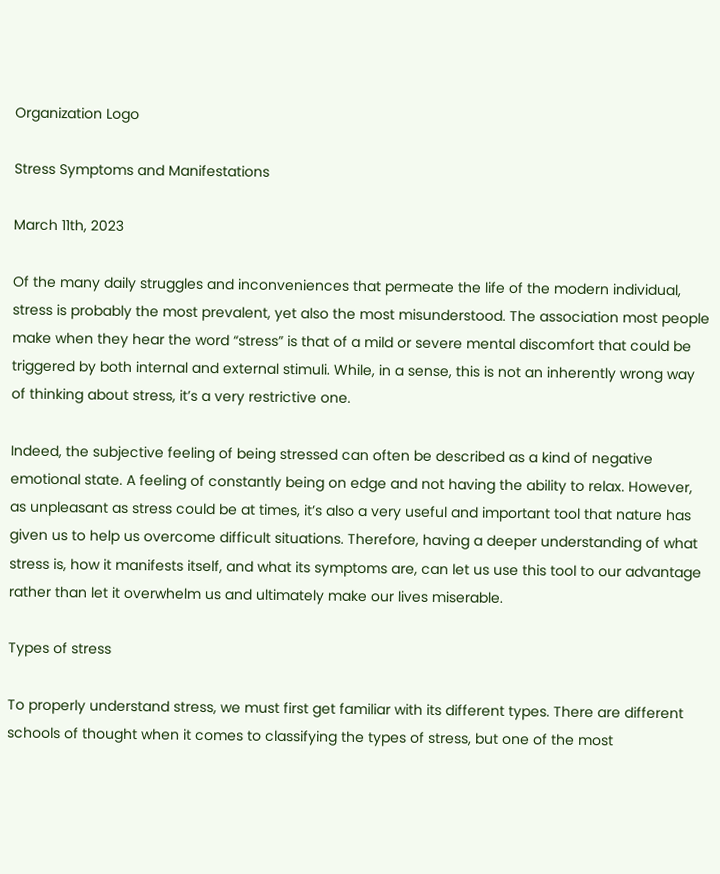Organization Logo

Stress Symptoms and Manifestations

March 11th, 2023

Of the many daily struggles and inconveniences that permeate the life of the modern individual, stress is probably the most prevalent, yet also the most misunderstood. The association most people make when they hear the word “stress” is that of a mild or severe mental discomfort that could be triggered by both internal and external stimuli. While, in a sense, this is not an inherently wrong way of thinking about stress, it’s a very restrictive one.

Indeed, the subjective feeling of being stressed can often be described as a kind of negative emotional state. A feeling of constantly being on edge and not having the ability to relax. However, as unpleasant as stress could be at times, it’s also a very useful and important tool that nature has given us to help us overcome difficult situations. Therefore, having a deeper understanding of what stress is, how it manifests itself, and what its symptoms are, can let us use this tool to our advantage rather than let it overwhelm us and ultimately make our lives miserable.

Types of stress

To properly understand stress, we must first get familiar with its different types. There are different schools of thought when it comes to classifying the types of stress, but one of the most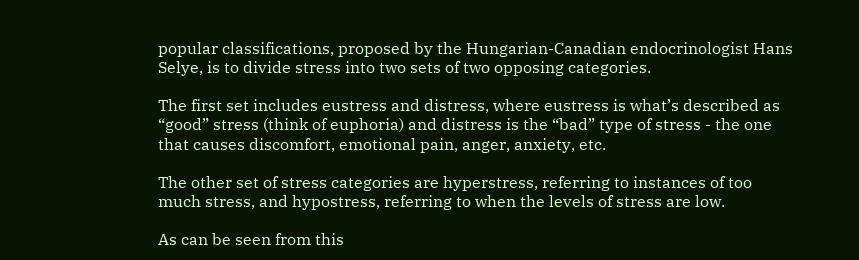popular classifications, proposed by the Hungarian-Canadian endocrinologist Hans Selye, is to divide stress into two sets of two opposing categories.

The first set includes eustress and distress, where eustress is what’s described as “good” stress (think of euphoria) and distress is the “bad” type of stress - the one that causes discomfort, emotional pain, anger, anxiety, etc.

The other set of stress categories are hyperstress, referring to instances of too much stress, and hypostress, referring to when the levels of stress are low.

As can be seen from this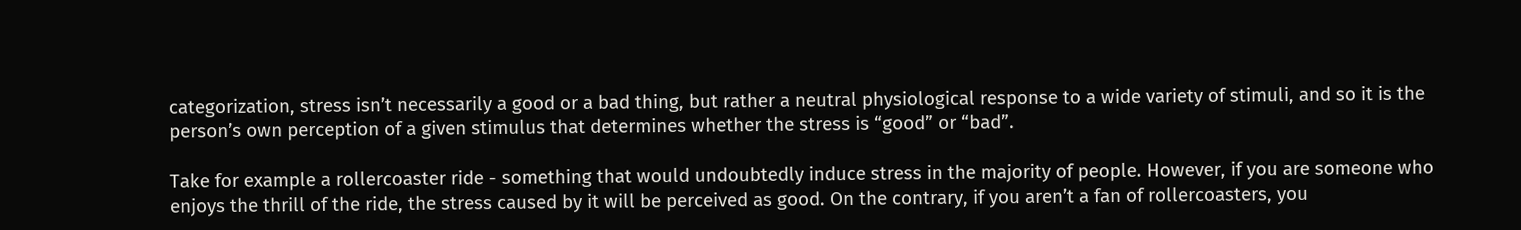categorization, stress isn’t necessarily a good or a bad thing, but rather a neutral physiological response to a wide variety of stimuli, and so it is the person’s own perception of a given stimulus that determines whether the stress is “good” or “bad”.

Take for example a rollercoaster ride - something that would undoubtedly induce stress in the majority of people. However, if you are someone who enjoys the thrill of the ride, the stress caused by it will be perceived as good. On the contrary, if you aren’t a fan of rollercoasters, you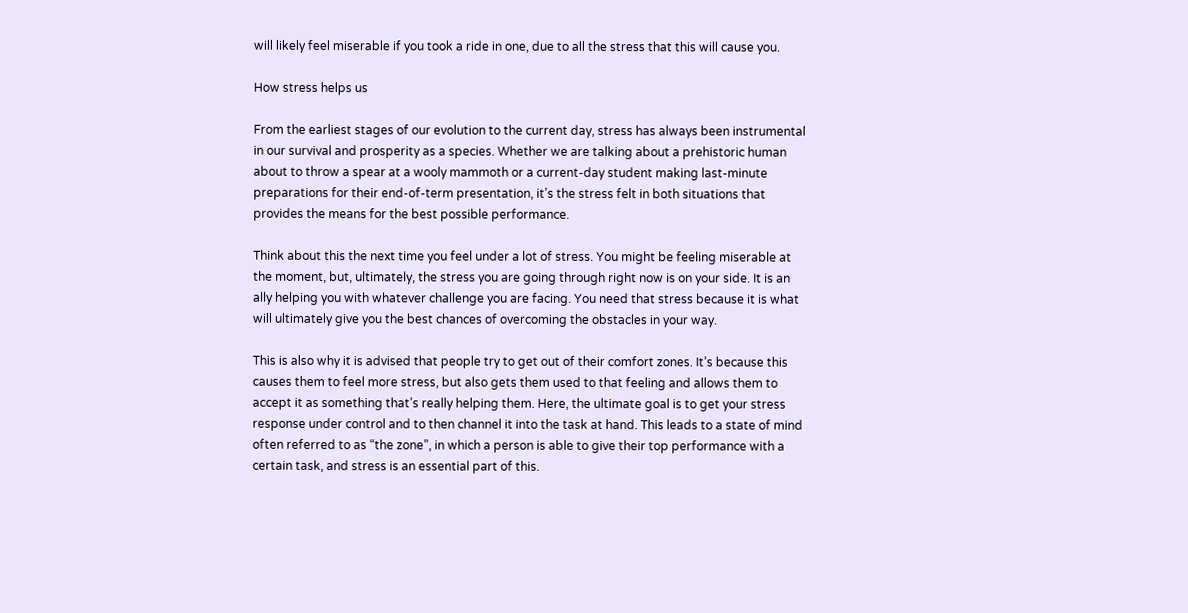will likely feel miserable if you took a ride in one, due to all the stress that this will cause you.

How stress helps us

From the earliest stages of our evolution to the current day, stress has always been instrumental in our survival and prosperity as a species. Whether we are talking about a prehistoric human about to throw a spear at a wooly mammoth or a current-day student making last-minute preparations for their end-of-term presentation, it’s the stress felt in both situations that provides the means for the best possible performance.

Think about this the next time you feel under a lot of stress. You might be feeling miserable at the moment, but, ultimately, the stress you are going through right now is on your side. It is an ally helping you with whatever challenge you are facing. You need that stress because it is what will ultimately give you the best chances of overcoming the obstacles in your way.

This is also why it is advised that people try to get out of their comfort zones. It’s because this causes them to feel more stress, but also gets them used to that feeling and allows them to accept it as something that’s really helping them. Here, the ultimate goal is to get your stress response under control and to then channel it into the task at hand. This leads to a state of mind often referred to as “the zone”, in which a person is able to give their top performance with a certain task, and stress is an essential part of this.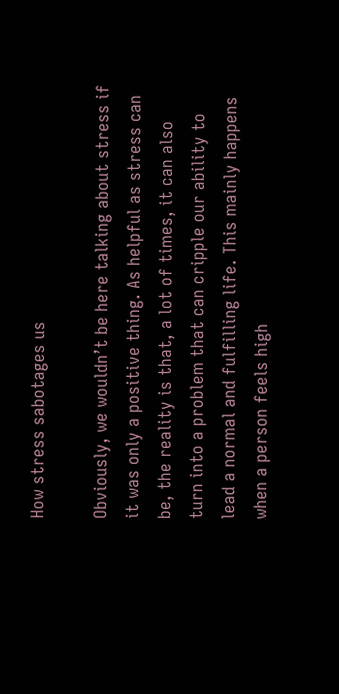How stress sabotages us

Obviously, we wouldn’t be here talking about stress if it was only a positive thing. As helpful as stress can be, the reality is that, a lot of times, it can also turn into a problem that can cripple our ability to lead a normal and fulfilling life. This mainly happens when a person feels high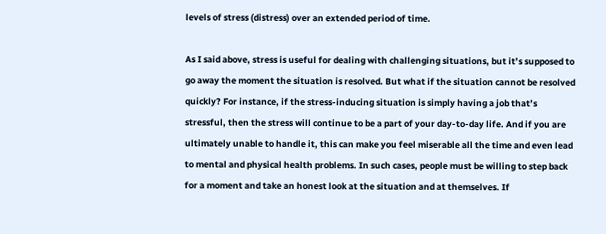levels of stress (distress) over an extended period of time.

As I said above, stress is useful for dealing with challenging situations, but it’s supposed to go away the moment the situation is resolved. But what if the situation cannot be resolved quickly? For instance, if the stress-inducing situation is simply having a job that’s stressful, then the stress will continue to be a part of your day-to-day life. And if you are ultimately unable to handle it, this can make you feel miserable all the time and even lead to mental and physical health problems. In such cases, people must be willing to step back for a moment and take an honest look at the situation and at themselves. If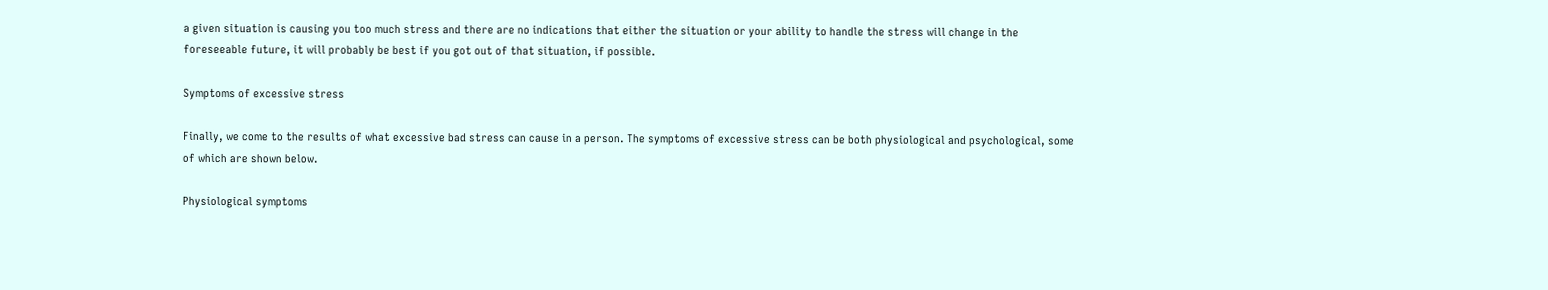a given situation is causing you too much stress and there are no indications that either the situation or your ability to handle the stress will change in the foreseeable future, it will probably be best if you got out of that situation, if possible.

Symptoms of excessive stress

Finally, we come to the results of what excessive bad stress can cause in a person. The symptoms of excessive stress can be both physiological and psychological, some of which are shown below.

Physiological symptoms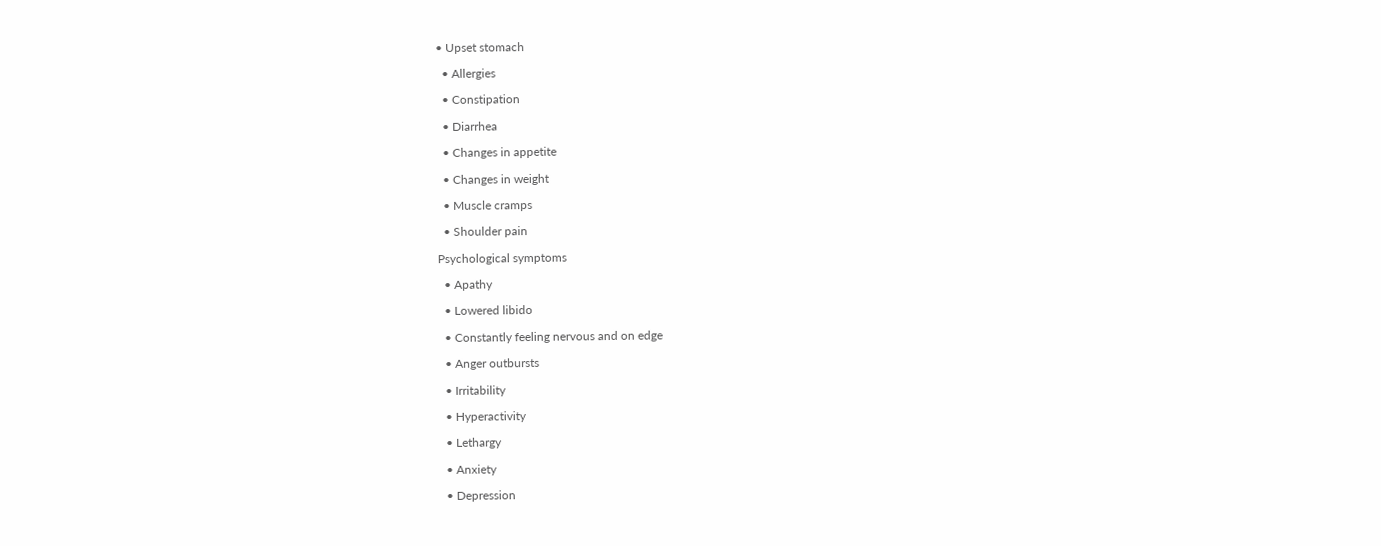• Upset stomach

  • Allergies

  • Constipation

  • Diarrhea

  • Changes in appetite

  • Changes in weight

  • Muscle cramps

  • Shoulder pain

Psychological symptoms

  • Apathy

  • Lowered libido

  • Constantly feeling nervous and on edge

  • Anger outbursts

  • Irritability

  • Hyperactivity

  • Lethargy

  • Anxiety

  • Depression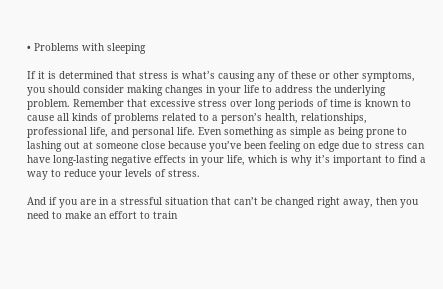• Problems with sleeping

If it is determined that stress is what’s causing any of these or other symptoms, you should consider making changes in your life to address the underlying problem. Remember that excessive stress over long periods of time is known to cause all kinds of problems related to a person’s health, relationships, professional life, and personal life. Even something as simple as being prone to lashing out at someone close because you’ve been feeling on edge due to stress can have long-lasting negative effects in your life, which is why it’s important to find a way to reduce your levels of stress.

And if you are in a stressful situation that can’t be changed right away, then you need to make an effort to train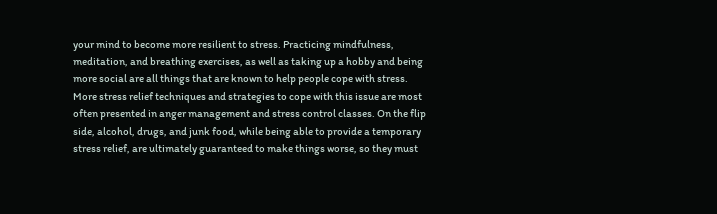your mind to become more resilient to stress. Practicing mindfulness, meditation, and breathing exercises, as well as taking up a hobby and being more social are all things that are known to help people cope with stress. More stress relief techniques and strategies to cope with this issue are most often presented in anger management and stress control classes. On the flip side, alcohol, drugs, and junk food, while being able to provide a temporary stress relief, are ultimately guaranteed to make things worse, so they must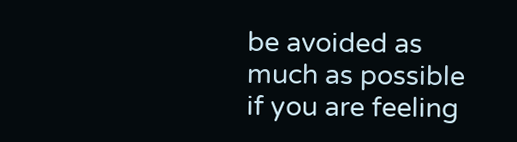be avoided as much as possible if you are feeling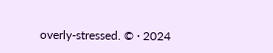overly-stressed. © · 2024